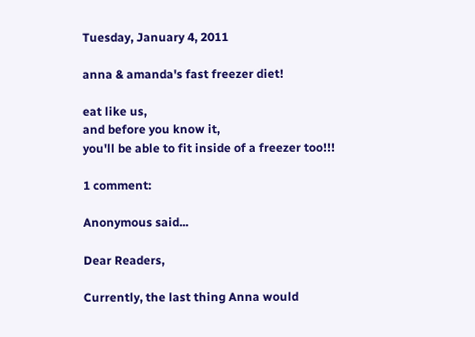Tuesday, January 4, 2011

anna & amanda's fast freezer diet!

eat like us,
and before you know it,
you'll be able to fit inside of a freezer too!!!

1 comment:

Anonymous said...

Dear Readers,

Currently, the last thing Anna would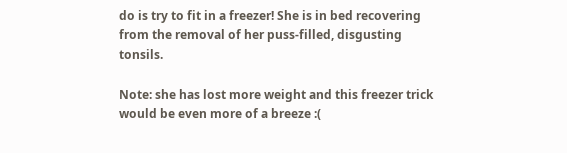do is try to fit in a freezer! She is in bed recovering from the removal of her puss-filled, disgusting tonsils.

Note: she has lost more weight and this freezer trick would be even more of a breeze :(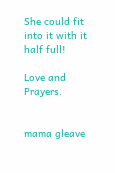She could fit into it with it half full!

Love and Prayers.


mama gleave